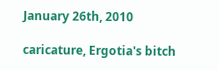January 26th, 2010

caricature, Ergotia's bitch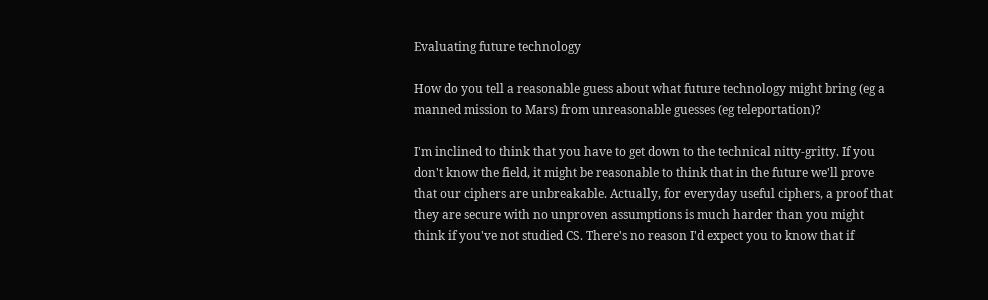Evaluating future technology

How do you tell a reasonable guess about what future technology might bring (eg a manned mission to Mars) from unreasonable guesses (eg teleportation)?

I'm inclined to think that you have to get down to the technical nitty-gritty. If you don't know the field, it might be reasonable to think that in the future we'll prove that our ciphers are unbreakable. Actually, for everyday useful ciphers, a proof that they are secure with no unproven assumptions is much harder than you might think if you've not studied CS. There's no reason I'd expect you to know that if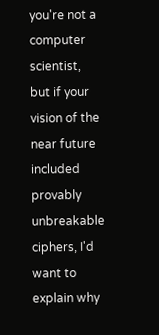you're not a computer scientist, but if your vision of the near future included provably unbreakable ciphers, I'd want to explain why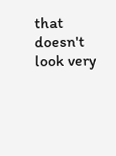that doesn't look very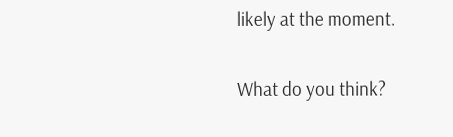likely at the moment.

What do you think?